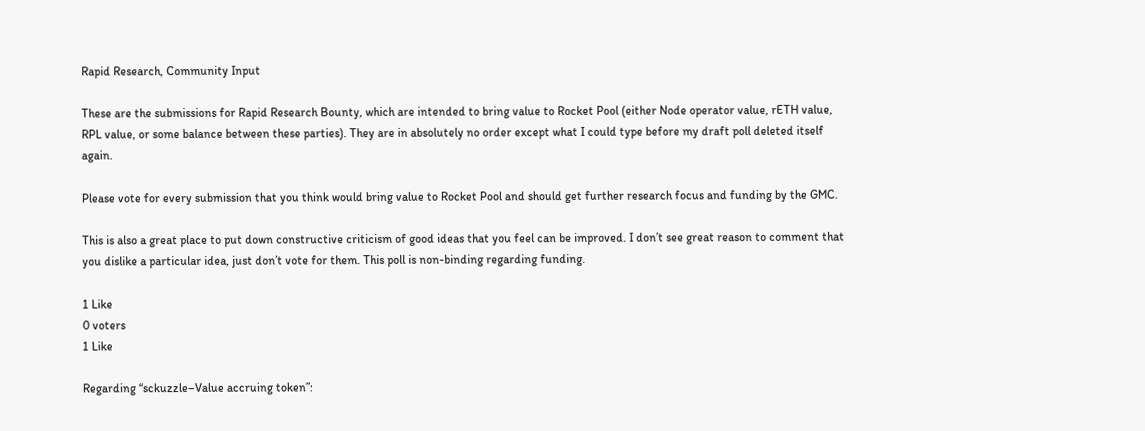Rapid Research, Community Input

These are the submissions for Rapid Research Bounty, which are intended to bring value to Rocket Pool (either Node operator value, rETH value, RPL value, or some balance between these parties). They are in absolutely no order except what I could type before my draft poll deleted itself again.

Please vote for every submission that you think would bring value to Rocket Pool and should get further research focus and funding by the GMC.

This is also a great place to put down constructive criticism of good ideas that you feel can be improved. I don’t see great reason to comment that you dislike a particular idea, just don’t vote for them. This poll is non-binding regarding funding.

1 Like
0 voters
1 Like

Regarding “sckuzzle–Value accruing token”: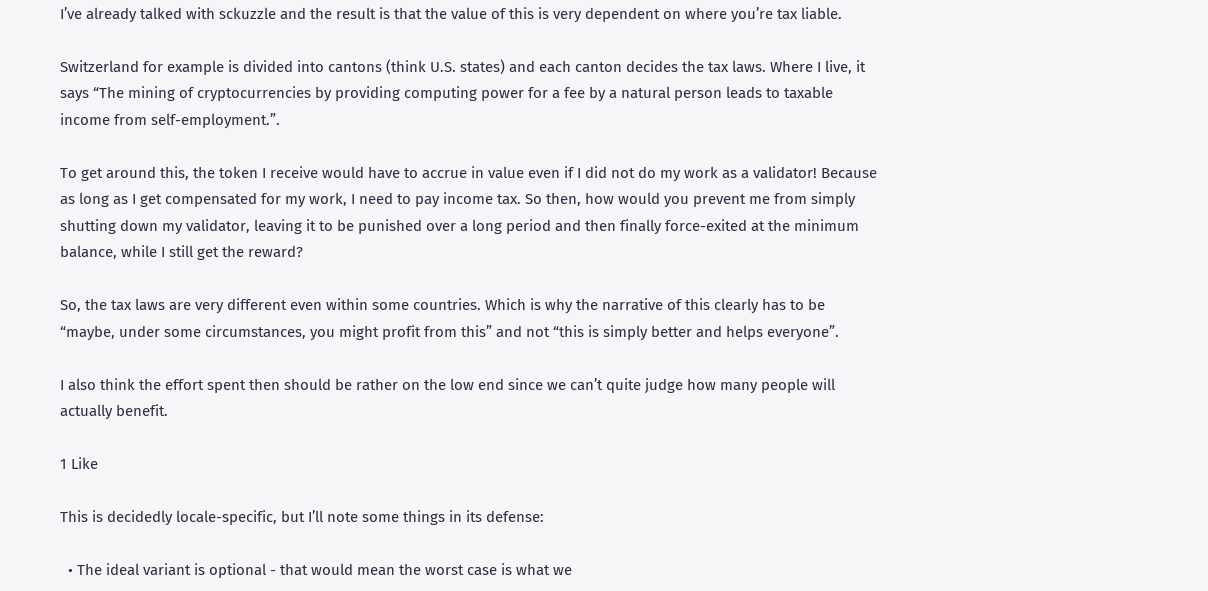I’ve already talked with sckuzzle and the result is that the value of this is very dependent on where you’re tax liable.

Switzerland for example is divided into cantons (think U.S. states) and each canton decides the tax laws. Where I live, it says “The mining of cryptocurrencies by providing computing power for a fee by a natural person leads to taxable income from self-employment.”.

To get around this, the token I receive would have to accrue in value even if I did not do my work as a validator! Because as long as I get compensated for my work, I need to pay income tax. So then, how would you prevent me from simply shutting down my validator, leaving it to be punished over a long period and then finally force-exited at the minimum balance, while I still get the reward?

So, the tax laws are very different even within some countries. Which is why the narrative of this clearly has to be “maybe, under some circumstances, you might profit from this” and not “this is simply better and helps everyone”.

I also think the effort spent then should be rather on the low end since we can’t quite judge how many people will actually benefit.

1 Like

This is decidedly locale-specific, but I’ll note some things in its defense:

  • The ideal variant is optional - that would mean the worst case is what we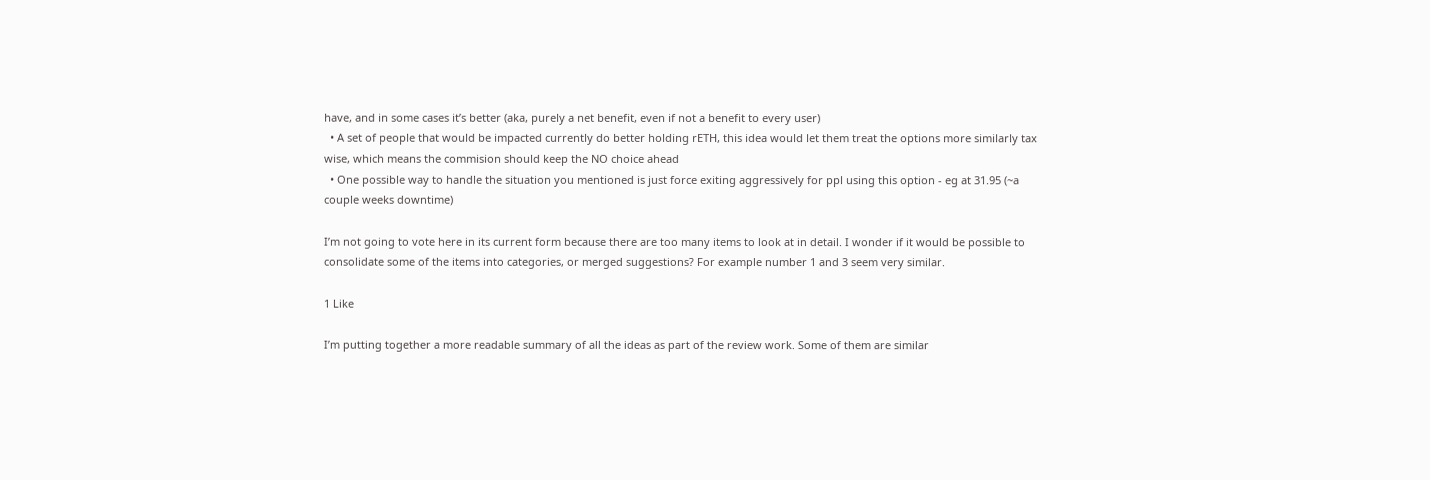have, and in some cases it’s better (aka, purely a net benefit, even if not a benefit to every user)
  • A set of people that would be impacted currently do better holding rETH, this idea would let them treat the options more similarly tax wise, which means the commision should keep the NO choice ahead
  • One possible way to handle the situation you mentioned is just force exiting aggressively for ppl using this option - eg at 31.95 (~a couple weeks downtime)

I’m not going to vote here in its current form because there are too many items to look at in detail. I wonder if it would be possible to consolidate some of the items into categories, or merged suggestions? For example number 1 and 3 seem very similar.

1 Like

I’m putting together a more readable summary of all the ideas as part of the review work. Some of them are similar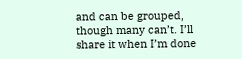and can be grouped, though many can’t. I’ll share it when I’m done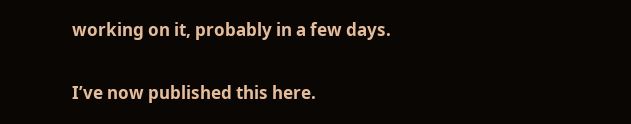working on it, probably in a few days.

I’ve now published this here.